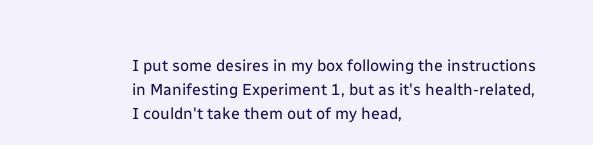I put some desires in my box following the instructions in Manifesting Experiment 1, but as it's health-related, I couldn't take them out of my head,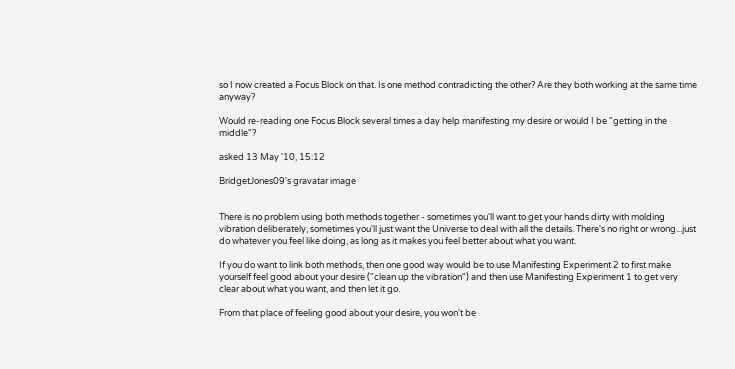so I now created a Focus Block on that. Is one method contradicting the other? Are they both working at the same time anyway?

Would re-reading one Focus Block several times a day help manifesting my desire or would I be "getting in the middle"?

asked 13 May '10, 15:12

BridgetJones09's gravatar image


There is no problem using both methods together - sometimes you'll want to get your hands dirty with molding vibration deliberately, sometimes you'll just want the Universe to deal with all the details. There's no right or wrong...just do whatever you feel like doing, as long as it makes you feel better about what you want.

If you do want to link both methods, then one good way would be to use Manifesting Experiment 2 to first make yourself feel good about your desire ("clean up the vibration") and then use Manifesting Experiment 1 to get very clear about what you want, and then let it go.

From that place of feeling good about your desire, you won't be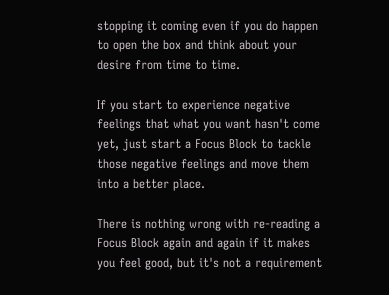stopping it coming even if you do happen to open the box and think about your desire from time to time.

If you start to experience negative feelings that what you want hasn't come yet, just start a Focus Block to tackle those negative feelings and move them into a better place.

There is nothing wrong with re-reading a Focus Block again and again if it makes you feel good, but it's not a requirement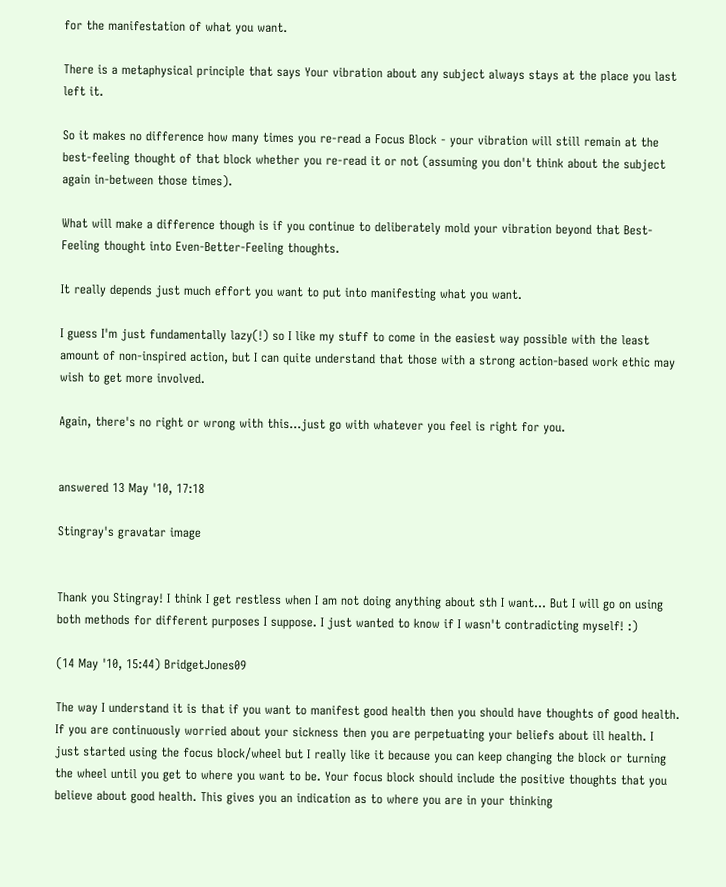for the manifestation of what you want.

There is a metaphysical principle that says Your vibration about any subject always stays at the place you last left it.

So it makes no difference how many times you re-read a Focus Block - your vibration will still remain at the best-feeling thought of that block whether you re-read it or not (assuming you don't think about the subject again in-between those times).

What will make a difference though is if you continue to deliberately mold your vibration beyond that Best-Feeling thought into Even-Better-Feeling thoughts.

It really depends just much effort you want to put into manifesting what you want.

I guess I'm just fundamentally lazy(!) so I like my stuff to come in the easiest way possible with the least amount of non-inspired action, but I can quite understand that those with a strong action-based work ethic may wish to get more involved.

Again, there's no right or wrong with this...just go with whatever you feel is right for you.


answered 13 May '10, 17:18

Stingray's gravatar image


Thank you Stingray! I think I get restless when I am not doing anything about sth I want... But I will go on using both methods for different purposes I suppose. I just wanted to know if I wasn't contradicting myself! :)

(14 May '10, 15:44) BridgetJones09

The way I understand it is that if you want to manifest good health then you should have thoughts of good health. If you are continuously worried about your sickness then you are perpetuating your beliefs about ill health. I just started using the focus block/wheel but I really like it because you can keep changing the block or turning the wheel until you get to where you want to be. Your focus block should include the positive thoughts that you believe about good health. This gives you an indication as to where you are in your thinking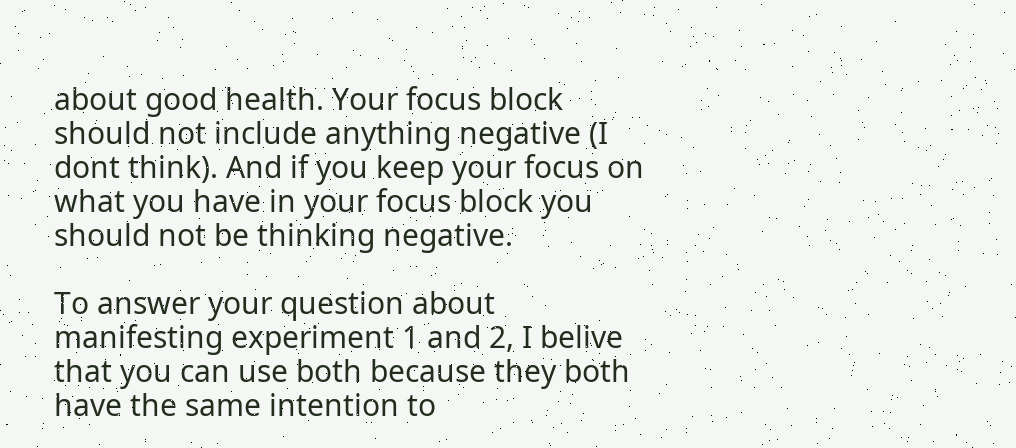about good health. Your focus block should not include anything negative (I dont think). And if you keep your focus on what you have in your focus block you should not be thinking negative.

To answer your question about manifesting experiment 1 and 2, I belive that you can use both because they both have the same intention to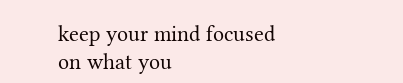keep your mind focused on what you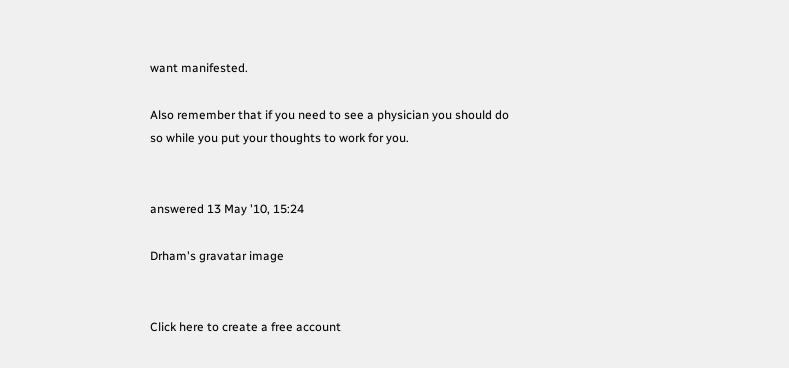want manifested.

Also remember that if you need to see a physician you should do so while you put your thoughts to work for you.


answered 13 May '10, 15:24

Drham's gravatar image


Click here to create a free account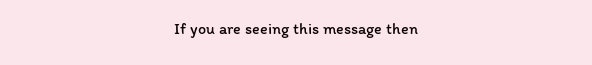If you are seeing this message then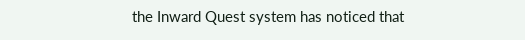the Inward Quest system has noticed that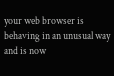your web browser is behaving in an unusual way and is now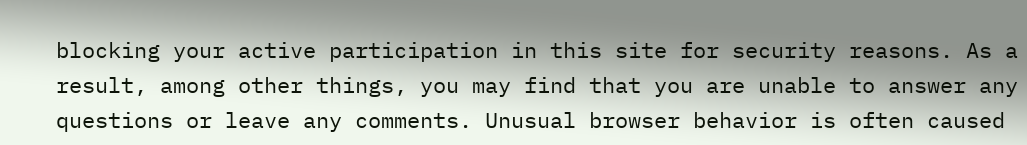blocking your active participation in this site for security reasons. As a result, among other things, you may find that you are unable to answer any questions or leave any comments. Unusual browser behavior is often caused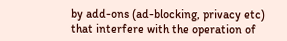by add-ons (ad-blocking, privacy etc) that interfere with the operation of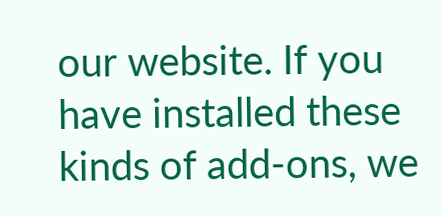our website. If you have installed these kinds of add-ons, we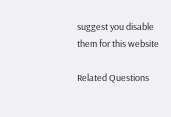suggest you disable them for this website

Related Questions